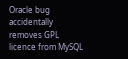Oracle bug accidentally removes GPL licence from MySQL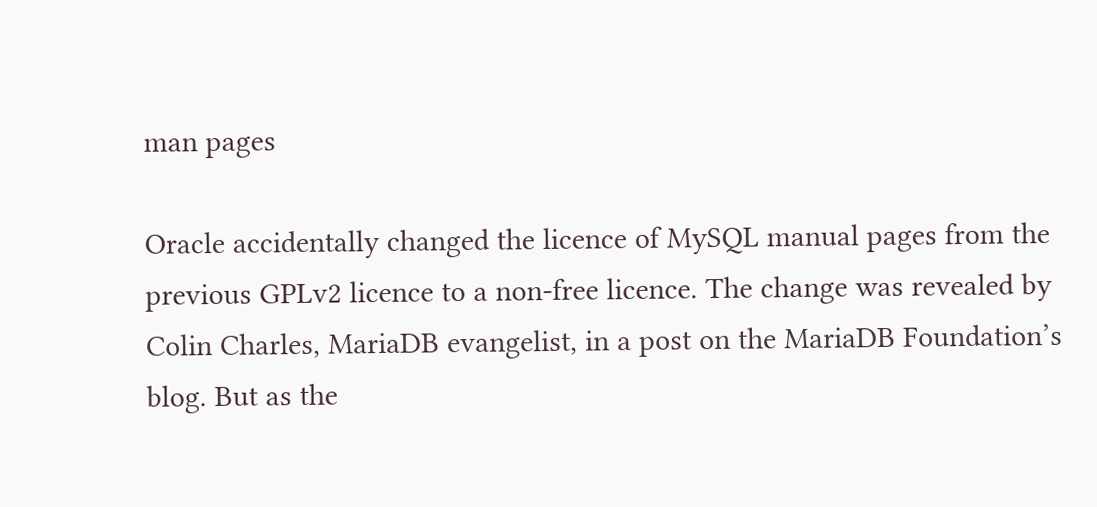man pages

Oracle accidentally changed the licence of MySQL manual pages from the previous GPLv2 licence to a non-free licence. The change was revealed by Colin Charles, MariaDB evangelist, in a post on the MariaDB Foundation’s blog. But as the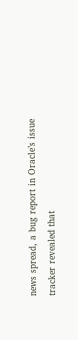news spread, a bug report in Oracle’s issue tracker revealed that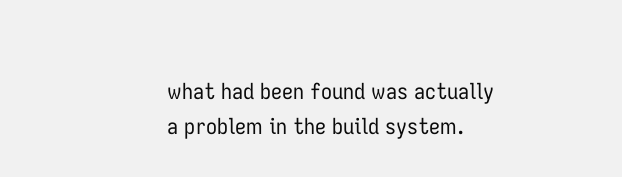what had been found was actually a problem in the build system.